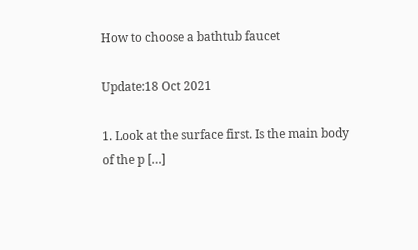How to choose a bathtub faucet

Update:18 Oct 2021

1. Look at the surface first. Is the main body of the p […]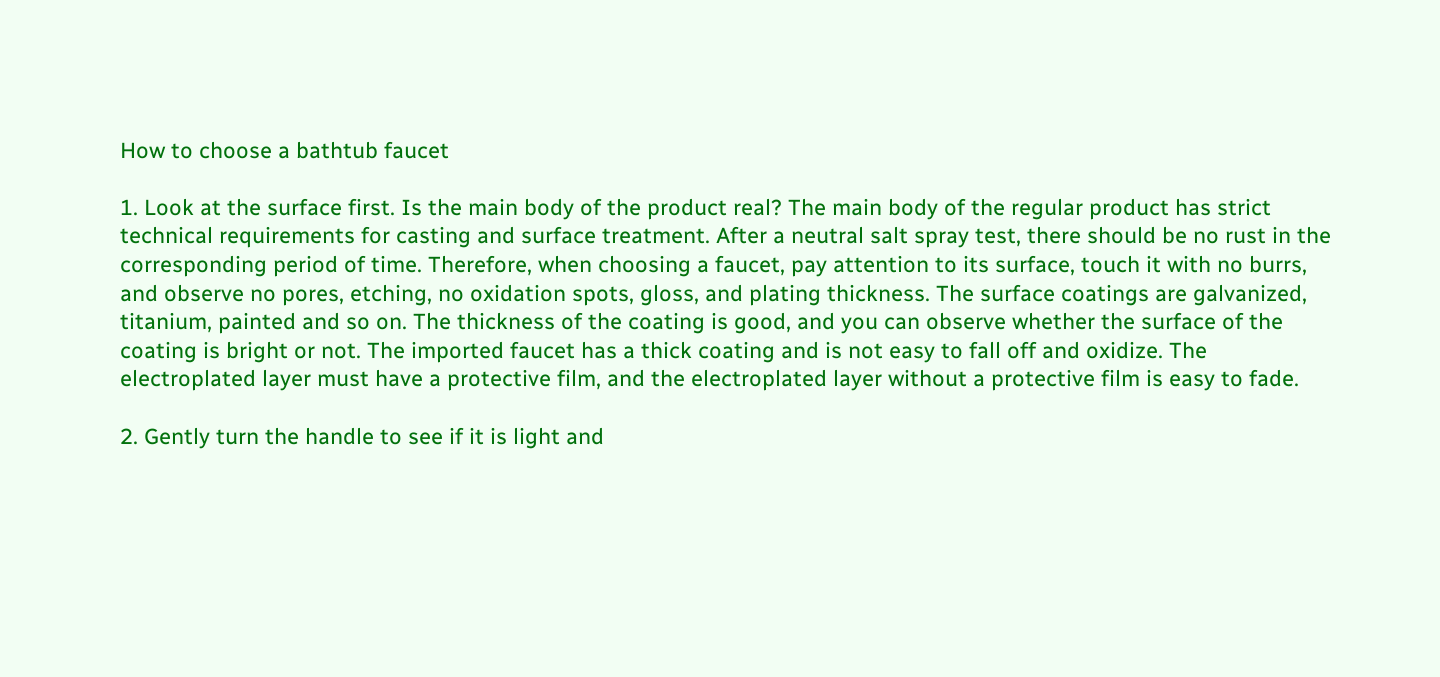How to choose a bathtub faucet

1. Look at the surface first. Is the main body of the product real? The main body of the regular product has strict technical requirements for casting and surface treatment. After a neutral salt spray test, there should be no rust in the corresponding period of time. Therefore, when choosing a faucet, pay attention to its surface, touch it with no burrs, and observe no pores, etching, no oxidation spots, gloss, and plating thickness. The surface coatings are galvanized, titanium, painted and so on. The thickness of the coating is good, and you can observe whether the surface of the coating is bright or not. The imported faucet has a thick coating and is not easy to fall off and oxidize. The electroplated layer must have a protective film, and the electroplated layer without a protective film is easy to fade.

2. Gently turn the handle to see if it is light and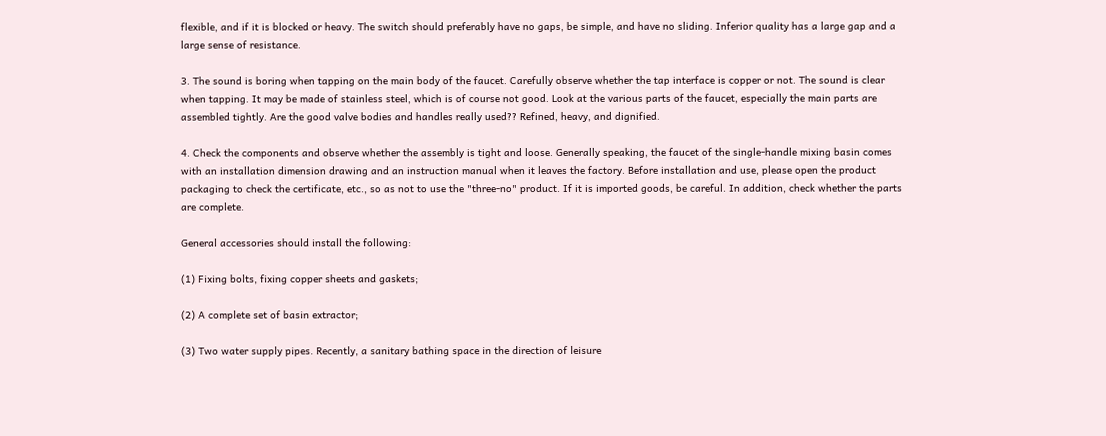flexible, and if it is blocked or heavy. The switch should preferably have no gaps, be simple, and have no sliding. Inferior quality has a large gap and a large sense of resistance.

3. The sound is boring when tapping on the main body of the faucet. Carefully observe whether the tap interface is copper or not. The sound is clear when tapping. It may be made of stainless steel, which is of course not good. Look at the various parts of the faucet, especially the main parts are assembled tightly. Are the good valve bodies and handles really used?? Refined, heavy, and dignified.

4. Check the components and observe whether the assembly is tight and loose. Generally speaking, the faucet of the single-handle mixing basin comes with an installation dimension drawing and an instruction manual when it leaves the factory. Before installation and use, please open the product packaging to check the certificate, etc., so as not to use the "three-no" product. If it is imported goods, be careful. In addition, check whether the parts are complete.

General accessories should install the following:

(1) Fixing bolts, fixing copper sheets and gaskets;

(2) A complete set of basin extractor;

(3) Two water supply pipes. Recently, a sanitary bathing space in the direction of leisure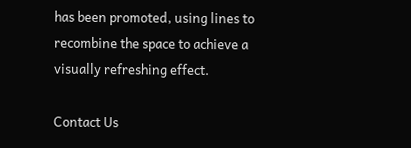has been promoted, using lines to recombine the space to achieve a visually refreshing effect.

Contact Us